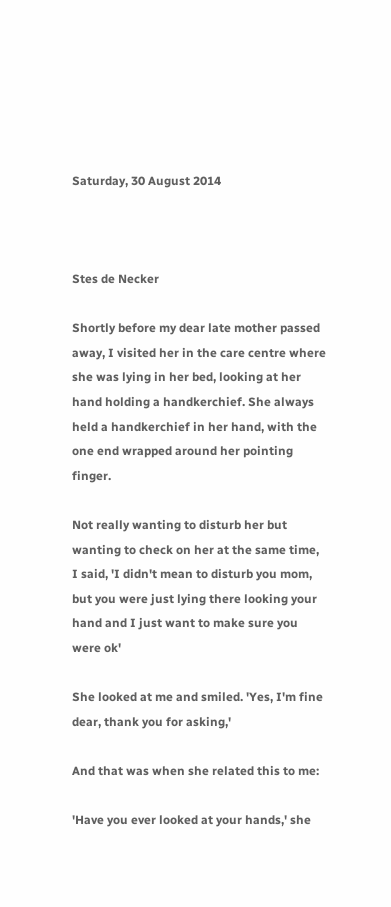Saturday, 30 August 2014



Stes de Necker

Shortly before my dear late mother passed away, I visited her in the care centre where she was lying in her bed, looking at her hand holding a handkerchief. She always held a handkerchief in her hand, with the one end wrapped around her pointing finger.

Not really wanting to disturb her but wanting to check on her at the same time, I said, 'I didn't mean to disturb you mom, but you were just lying there looking your hand and I just want to make sure you were ok'

She looked at me and smiled. 'Yes, I'm fine dear, thank you for asking,'

And that was when she related this to me:

'Have you ever looked at your hands,' she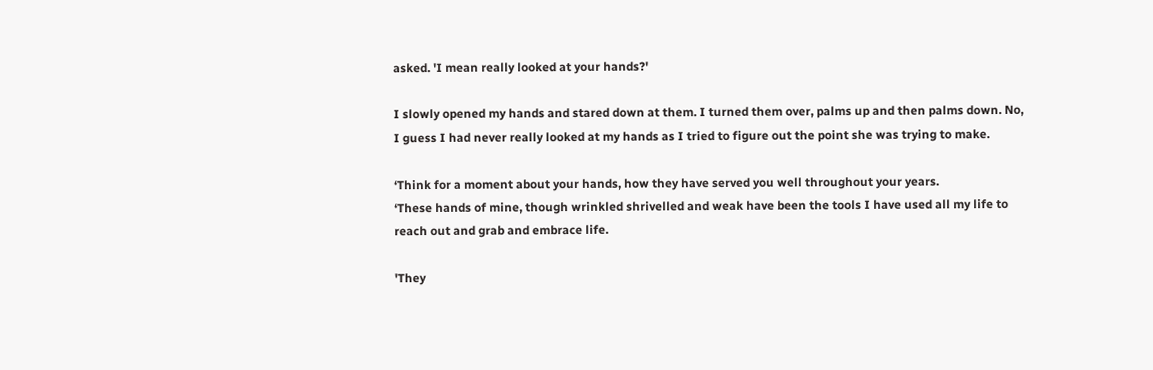asked. 'I mean really looked at your hands?'

I slowly opened my hands and stared down at them. I turned them over, palms up and then palms down. No, I guess I had never really looked at my hands as I tried to figure out the point she was trying to make.

‘Think for a moment about your hands, how they have served you well throughout your years.
‘These hands of mine, though wrinkled shrivelled and weak have been the tools I have used all my life to reach out and grab and embrace life.

'They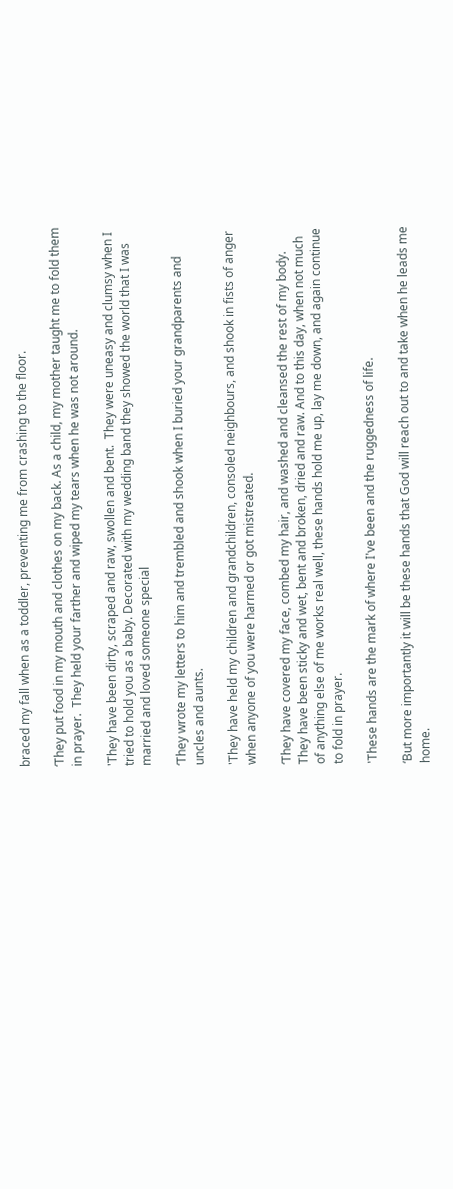braced my fall when as a toddler, preventing me from crashing to the floor.

‘They put food in my mouth and clothes on my back. As a child, my mother taught me to fold them in prayer.  They held your farther and wiped my tears when he was not around.

'They have been dirty, scraped and raw, swollen and bent.  They were uneasy and clumsy when I tried to hold you as a baby. Decorated with my wedding band they showed the world that I was married and loved someone special

‘They wrote my letters to him and trembled and shook when I buried your grandparents and uncles and aunts.

'They have held my children and grandchildren, consoled neighbours, and shook in fists of anger when anyone of you were harmed or got mistreated.

‘They have covered my face, combed my hair, and washed and cleansed the rest of my body. They have been sticky and wet, bent and broken, dried and raw. And to this day, when not much of anything else of me works real well, these hands hold me up, lay me down, and again continue to fold in prayer.

'These hands are the mark of where I've been and the ruggedness of life.

‘But more importantly it will be these hands that God will reach out to and take when he leads me home.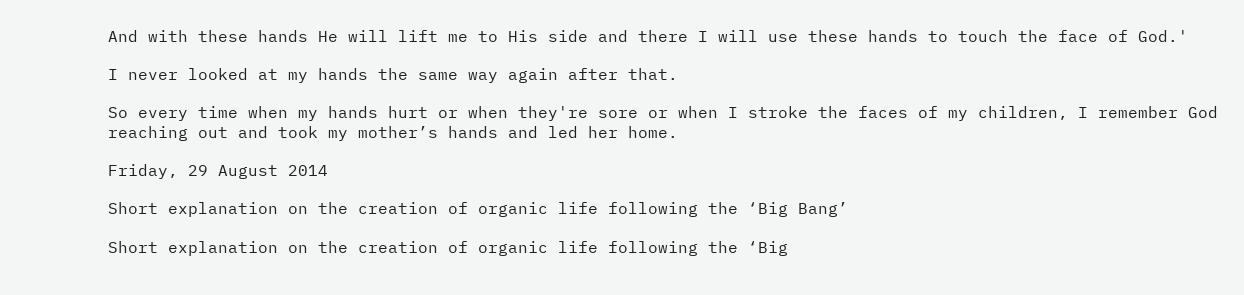And with these hands He will lift me to His side and there I will use these hands to touch the face of God.'

I never looked at my hands the same way again after that.

So every time when my hands hurt or when they're sore or when I stroke the faces of my children, I remember God reaching out and took my mother’s hands and led her home.

Friday, 29 August 2014

Short explanation on the creation of organic life following the ‘Big Bang’

Short explanation on the creation of organic life following the ‘Big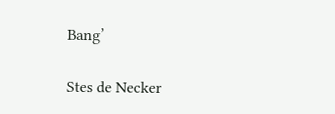Bang’

Stes de Necker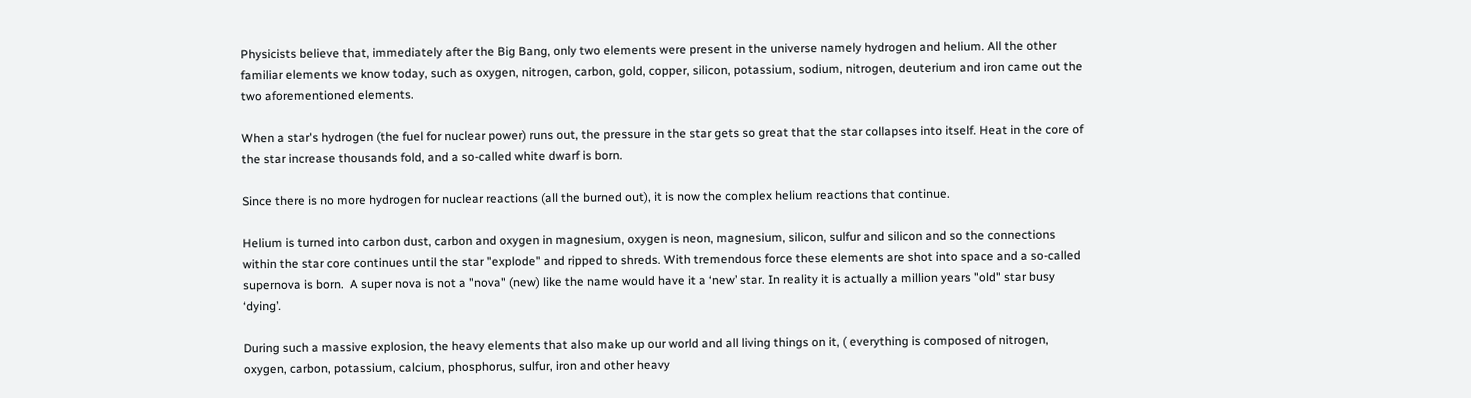Physicists believe that, immediately after the Big Bang, only two elements were present in the universe namely hydrogen and helium. All the other familiar elements we know today, such as oxygen, nitrogen, carbon, gold, copper, silicon, potassium, sodium, nitrogen, deuterium and iron came out the two aforementioned elements.

When a star's hydrogen (the fuel for nuclear power) runs out, the pressure in the star gets so great that the star collapses into itself. Heat in the core of the star increase thousands fold, and a so-called white dwarf is born.

Since there is no more hydrogen for nuclear reactions (all the burned out), it is now the complex helium reactions that continue.

Helium is turned into carbon dust, carbon and oxygen in magnesium, oxygen is neon, magnesium, silicon, sulfur and silicon and so the connections within the star core continues until the star "explode" and ripped to shreds. With tremendous force these elements are shot into space and a so-called supernova is born.  A super nova is not a "nova" (new) like the name would have it a ‘new’ star. In reality it is actually a million years "old" star busy ‘dying’.

During such a massive explosion, the heavy elements that also make up our world and all living things on it, ( everything is composed of nitrogen, oxygen, carbon, potassium, calcium, phosphorus, sulfur, iron and other heavy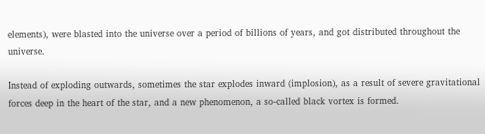elements), were blasted into the universe over a period of billions of years, and got distributed throughout the universe.

Instead of exploding outwards, sometimes the star explodes inward (implosion), as a result of severe gravitational forces deep in the heart of the star, and a new phenomenon, a so-called black vortex is formed.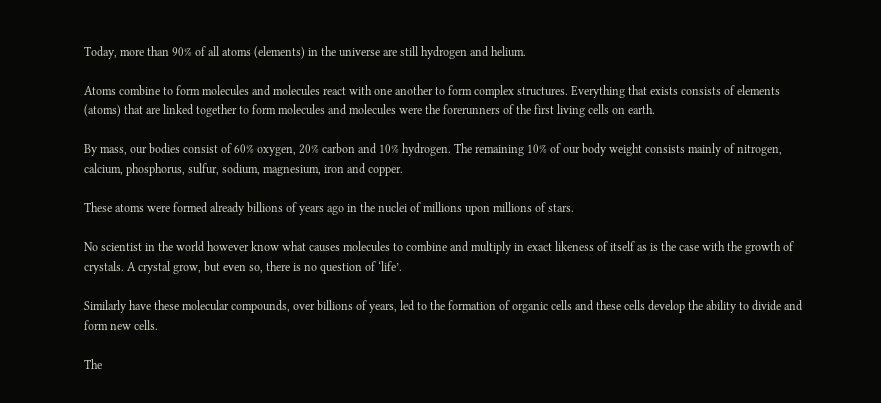Today, more than 90% of all atoms (elements) in the universe are still hydrogen and helium.

Atoms combine to form molecules and molecules react with one another to form complex structures. Everything that exists consists of elements (atoms) that are linked together to form molecules and molecules were the forerunners of the first living cells on earth.

By mass, our bodies consist of 60% oxygen, 20% carbon and 10% hydrogen. The remaining 10% of our body weight consists mainly of nitrogen, calcium, phosphorus, sulfur, sodium, magnesium, iron and copper.

These atoms were formed already billions of years ago in the nuclei of millions upon millions of stars.

No scientist in the world however know what causes molecules to combine and multiply in exact likeness of itself as is the case with the growth of crystals. A crystal grow, but even so, there is no question of ‘life’.

Similarly have these molecular compounds, over billions of years, led to the formation of organic cells and these cells develop the ability to divide and form new cells.

The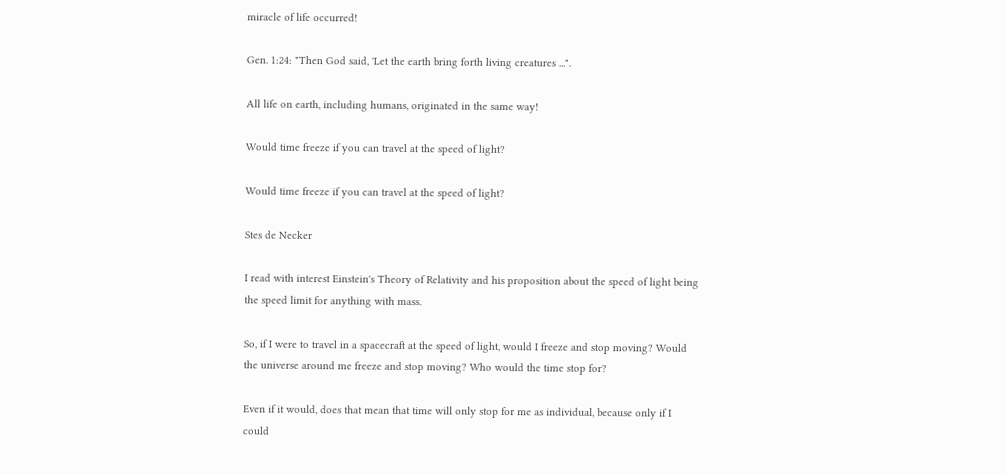miracle of life occurred!

Gen. 1:24: "Then God said, 'Let the earth bring forth living creatures ...".

All life on earth, including humans, originated in the same way!

Would time freeze if you can travel at the speed of light?

Would time freeze if you can travel at the speed of light?

Stes de Necker

I read with interest Einstein's Theory of Relativity and his proposition about the speed of light being the speed limit for anything with mass.

So, if I were to travel in a spacecraft at the speed of light, would I freeze and stop moving? Would the universe around me freeze and stop moving? Who would the time stop for?

Even if it would, does that mean that time will only stop for me as individual, because only if I could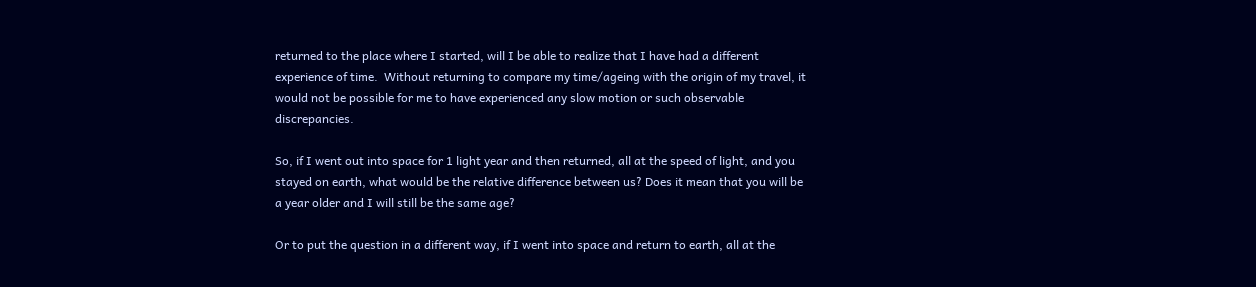returned to the place where I started, will I be able to realize that I have had a different experience of time.  Without returning to compare my time/ageing with the origin of my travel, it would not be possible for me to have experienced any slow motion or such observable discrepancies.

So, if I went out into space for 1 light year and then returned, all at the speed of light, and you stayed on earth, what would be the relative difference between us? Does it mean that you will be a year older and I will still be the same age?

Or to put the question in a different way, if I went into space and return to earth, all at the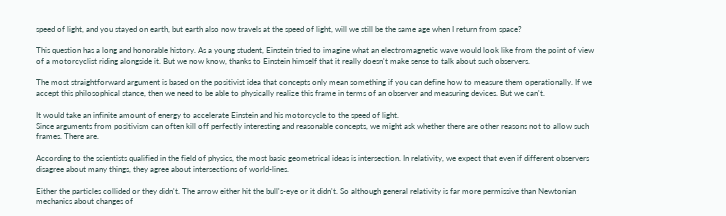speed of light, and you stayed on earth, but earth also now travels at the speed of light, will we still be the same age when I return from space?

This question has a long and honorable history. As a young student, Einstein tried to imagine what an electromagnetic wave would look like from the point of view of a motorcyclist riding alongside it. But we now know, thanks to Einstein himself that it really doesn't make sense to talk about such observers.

The most straightforward argument is based on the positivist idea that concepts only mean something if you can define how to measure them operationally. If we accept this philosophical stance, then we need to be able to physically realize this frame in terms of an observer and measuring devices. But we can't.

It would take an infinite amount of energy to accelerate Einstein and his motorcycle to the speed of light.
Since arguments from positivism can often kill off perfectly interesting and reasonable concepts, we might ask whether there are other reasons not to allow such frames. There are.

According to the scientists qualified in the field of physics, the most basic geometrical ideas is intersection. In relativity, we expect that even if different observers disagree about many things, they agree about intersections of world-lines.

Either the particles collided or they didn't. The arrow either hit the bull's-eye or it didn't. So although general relativity is far more permissive than Newtonian mechanics about changes of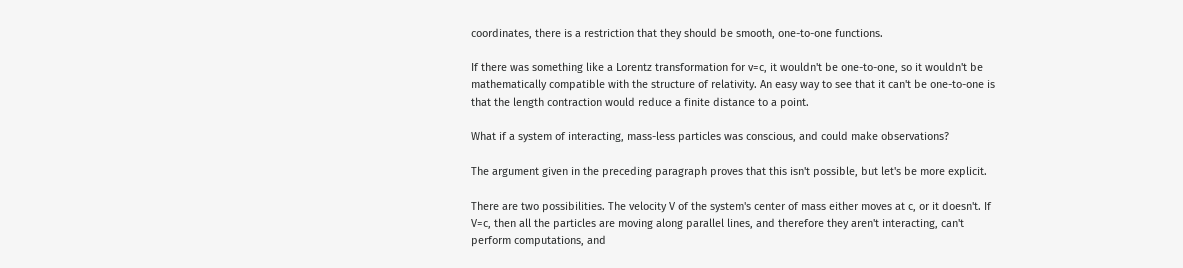coordinates, there is a restriction that they should be smooth, one-to-one functions.

If there was something like a Lorentz transformation for v=c, it wouldn't be one-to-one, so it wouldn't be mathematically compatible with the structure of relativity. An easy way to see that it can't be one-to-one is that the length contraction would reduce a finite distance to a point.

What if a system of interacting, mass-less particles was conscious, and could make observations?

The argument given in the preceding paragraph proves that this isn't possible, but let's be more explicit.

There are two possibilities. The velocity V of the system's center of mass either moves at c, or it doesn't. If V=c, then all the particles are moving along parallel lines, and therefore they aren't interacting, can't perform computations, and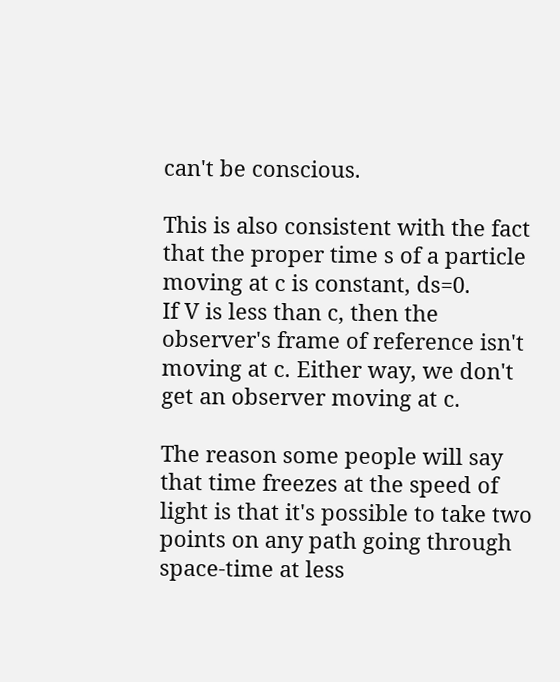can't be conscious.

This is also consistent with the fact that the proper time s of a particle moving at c is constant, ds=0.
If V is less than c, then the observer's frame of reference isn't moving at c. Either way, we don't get an observer moving at c.

The reason some people will say that time freezes at the speed of light is that it's possible to take two points on any path going through space-time at less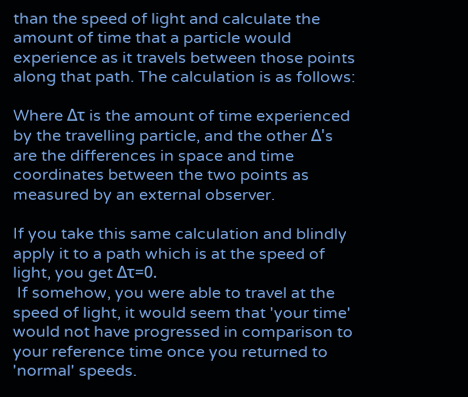than the speed of light and calculate the amount of time that a particle would experience as it travels between those points along that path. The calculation is as follows:

Where Δτ is the amount of time experienced by the travelling particle, and the other Δ's are the differences in space and time coordinates between the two points as measured by an external observer.

If you take this same calculation and blindly apply it to a path which is at the speed of light, you get Δτ=0.
 If somehow, you were able to travel at the speed of light, it would seem that 'your time' would not have progressed in comparison to your reference time once you returned to 'normal' speeds.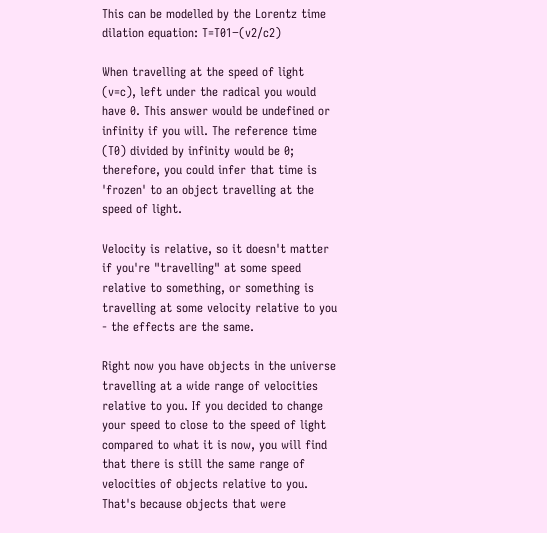This can be modelled by the Lorentz time dilation equation: T=T01−(v2/c2)

When travelling at the speed of light (v=c), left under the radical you would have 0. This answer would be undefined or infinity if you will. The reference time (T0) divided by infinity would be 0; therefore, you could infer that time is 'frozen' to an object travelling at the speed of light.

Velocity is relative, so it doesn't matter if you're "travelling" at some speed relative to something, or something is travelling at some velocity relative to you - the effects are the same.

Right now you have objects in the universe travelling at a wide range of velocities relative to you. If you decided to change your speed to close to the speed of light compared to what it is now, you will find that there is still the same range of velocities of objects relative to you. That's because objects that were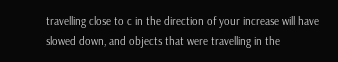travelling close to c in the direction of your increase will have slowed down, and objects that were travelling in the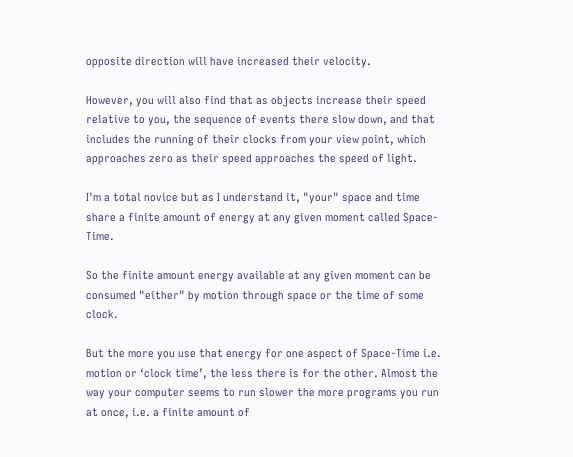opposite direction will have increased their velocity.

However, you will also find that as objects increase their speed relative to you, the sequence of events there slow down, and that includes the running of their clocks from your view point, which approaches zero as their speed approaches the speed of light.

I'm a total novice but as I understand it, "your" space and time share a finite amount of energy at any given moment called Space-Time.

So the finite amount energy available at any given moment can be consumed "either" by motion through space or the time of some clock.

But the more you use that energy for one aspect of Space-Time i.e. motion or ‘clock time’, the less there is for the other. Almost the way your computer seems to run slower the more programs you run at once, i.e. a finite amount of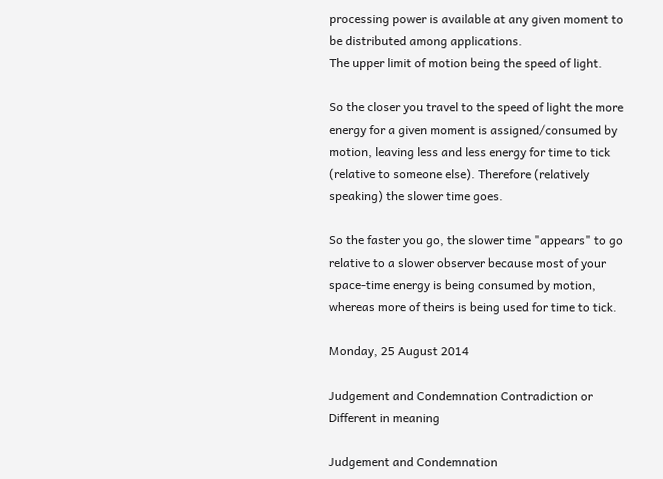processing power is available at any given moment to be distributed among applications.
The upper limit of motion being the speed of light.

So the closer you travel to the speed of light the more energy for a given moment is assigned/consumed by motion, leaving less and less energy for time to tick (relative to someone else). Therefore (relatively speaking) the slower time goes.

So the faster you go, the slower time "appears" to go relative to a slower observer because most of your space-time energy is being consumed by motion, whereas more of theirs is being used for time to tick.

Monday, 25 August 2014

Judgement and Condemnation Contradiction or Different in meaning

Judgement and Condemnation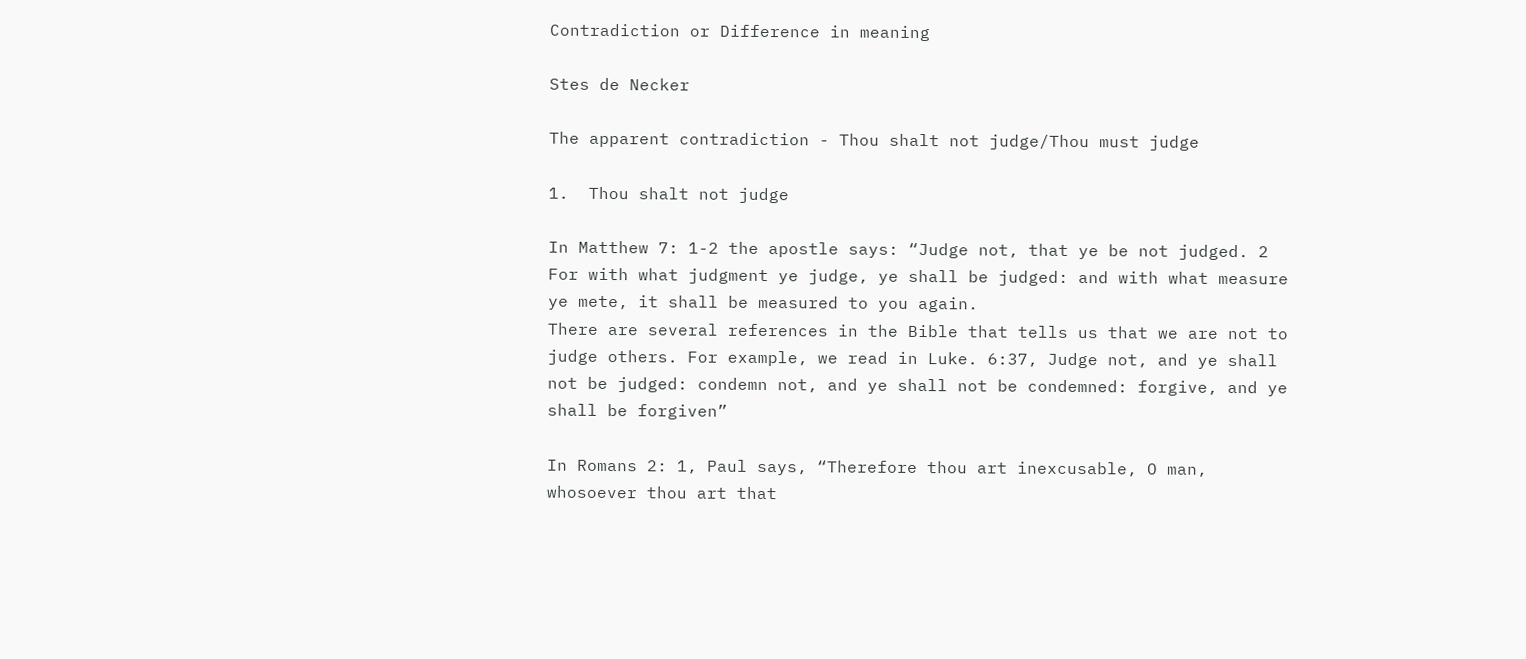Contradiction or Difference in meaning

Stes de Necker

The apparent contradiction - Thou shalt not judge/Thou must judge

1.  Thou shalt not judge

In Matthew 7: 1-2 the apostle says: “Judge not, that ye be not judged. 2 For with what judgment ye judge, ye shall be judged: and with what measure ye mete, it shall be measured to you again.
There are several references in the Bible that tells us that we are not to judge others. For example, we read in Luke. 6:37, Judge not, and ye shall not be judged: condemn not, and ye shall not be condemned: forgive, and ye shall be forgiven”

In Romans 2: 1, Paul says, “Therefore thou art inexcusable, O man, whosoever thou art that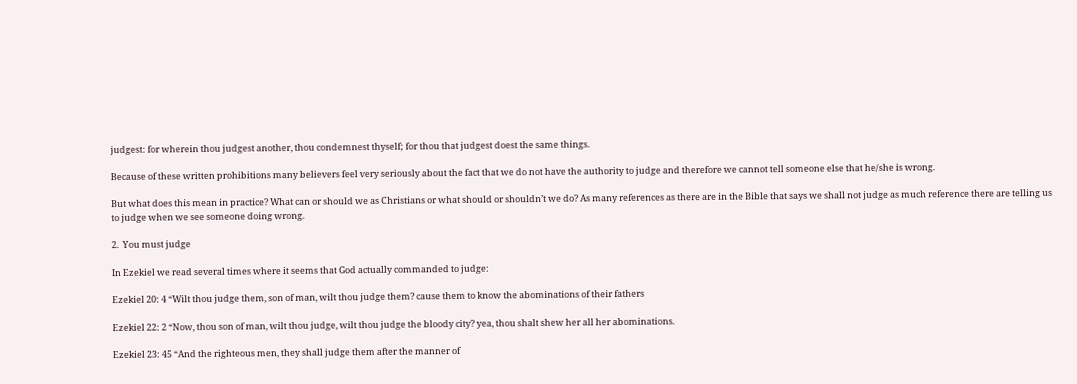judgest: for wherein thou judgest another, thou condemnest thyself; for thou that judgest doest the same things.

Because of these written prohibitions many believers feel very seriously about the fact that we do not have the authority to judge and therefore we cannot tell someone else that he/she is wrong.

But what does this mean in practice? What can or should we as Christians or what should or shouldn’t we do? As many references as there are in the Bible that says we shall not judge as much reference there are telling us to judge when we see someone doing wrong.

2.  You must judge

In Ezekiel we read several times where it seems that God actually commanded to judge:

Ezekiel 20: 4 “Wilt thou judge them, son of man, wilt thou judge them? cause them to know the abominations of their fathers

Ezekiel 22: 2 “Now, thou son of man, wilt thou judge, wilt thou judge the bloody city? yea, thou shalt shew her all her abominations.

Ezekiel 23: 45 “And the righteous men, they shall judge them after the manner of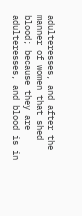adulteresses, and after the manner of women that shed blood; because they are adulteresses, and blood is in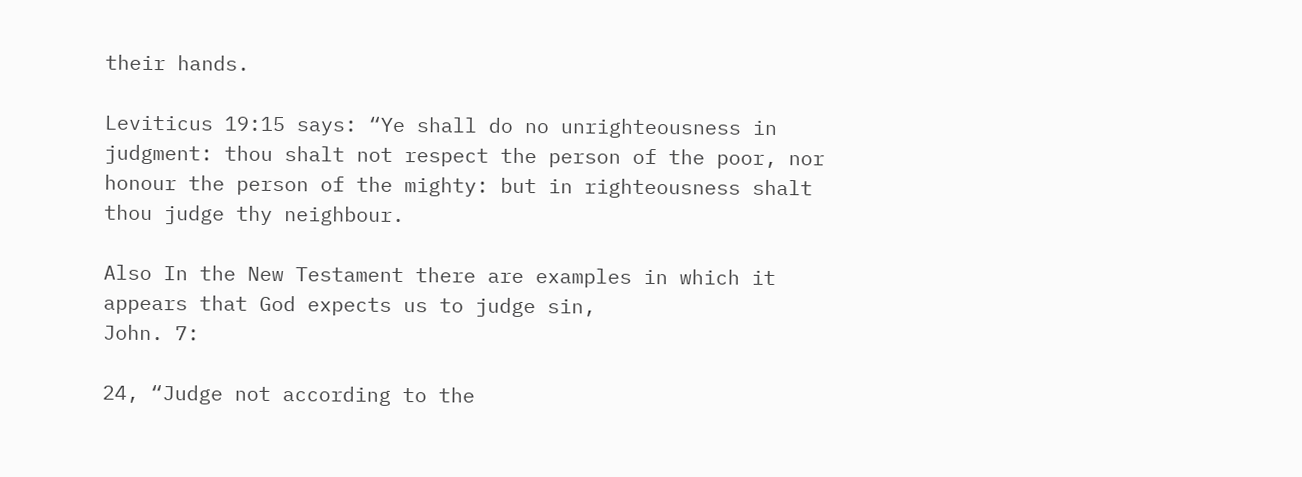their hands.

Leviticus 19:15 says: “Ye shall do no unrighteousness in judgment: thou shalt not respect the person of the poor, nor honour the person of the mighty: but in righteousness shalt thou judge thy neighbour.

Also In the New Testament there are examples in which it appears that God expects us to judge sin,
John. 7:

24, “Judge not according to the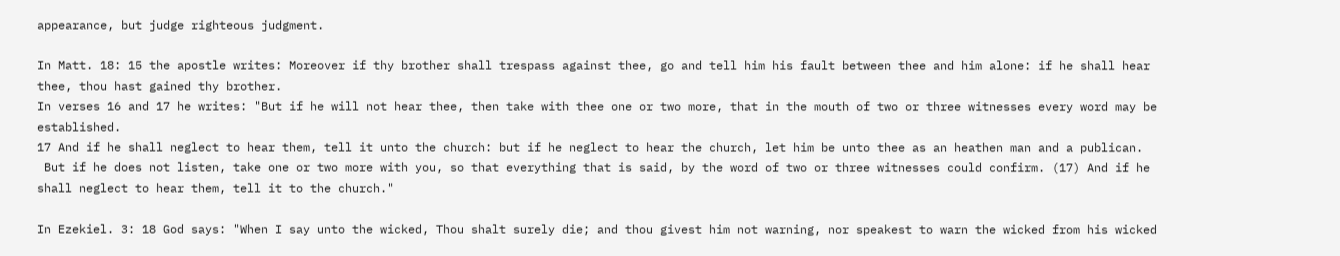appearance, but judge righteous judgment.

In Matt. 18: 15 the apostle writes: Moreover if thy brother shall trespass against thee, go and tell him his fault between thee and him alone: if he shall hear thee, thou hast gained thy brother.
In verses 16 and 17 he writes: "But if he will not hear thee, then take with thee one or two more, that in the mouth of two or three witnesses every word may be established.
17 And if he shall neglect to hear them, tell it unto the church: but if he neglect to hear the church, let him be unto thee as an heathen man and a publican.
 But if he does not listen, take one or two more with you, so that everything that is said, by the word of two or three witnesses could confirm. (17) And if he shall neglect to hear them, tell it to the church."

In Ezekiel. 3: 18 God says: "When I say unto the wicked, Thou shalt surely die; and thou givest him not warning, nor speakest to warn the wicked from his wicked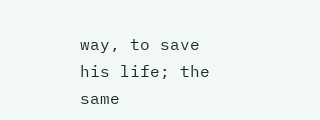way, to save his life; the same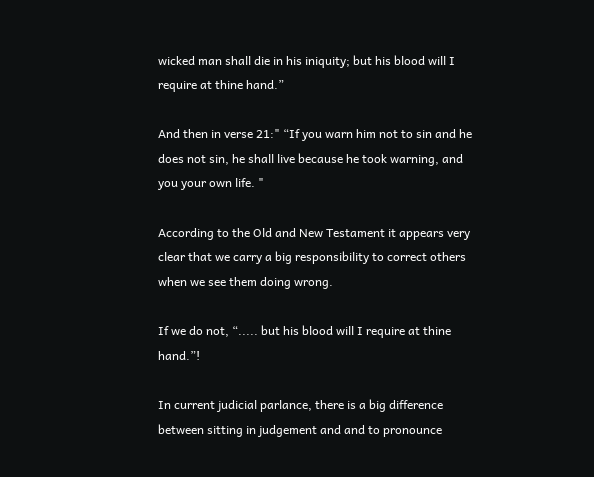wicked man shall die in his iniquity; but his blood will I require at thine hand.”

And then in verse 21:" “If you warn him not to sin and he does not sin, he shall live because he took warning, and you your own life. "

According to the Old and New Testament it appears very clear that we carry a big responsibility to correct others when we see them doing wrong.

If we do not, “..... but his blood will I require at thine hand.”!

In current judicial parlance, there is a big difference between sitting in judgement and and to pronounce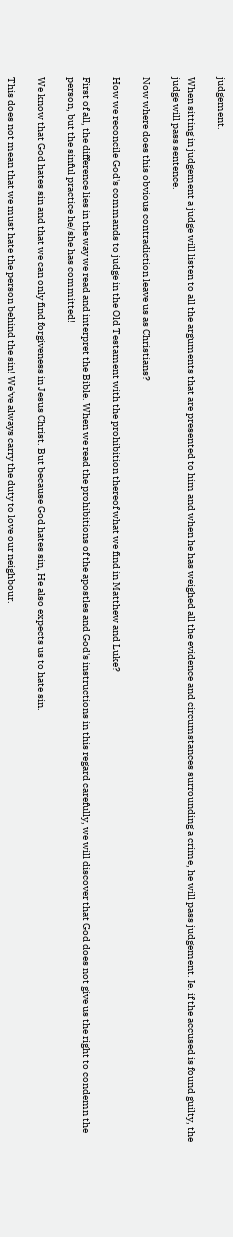judgement.

When sitting in judgement a judge will listen to all the arguments that are presented to him and when he has weighed all the evidence and circumstances surrounding a crime, he will pass judgement. Ie. if the accused is found guilty, the judge will pass sentence.

Now where does this obvious contradiction leave us as Christians?

How we reconcile God's commands to judge in the Old Testament with the prohibition thereof what we find in Matthew and Luke?

First of all, the difference lies in the way we read and interpret the Bible. When we read the prohibitions of the apostles and God's instructions in this regard carefully, we will discover that God does not give us the right to condemn the person, but the sinful practice he/she has committed!

We know that God hates sin and that we can only find forgiveness in Jesus Christ. But because God hates sin, He also expects us to hate sin.

This does not mean that we must hate the person behind the sin! We've always carry the duty to love our neighbour.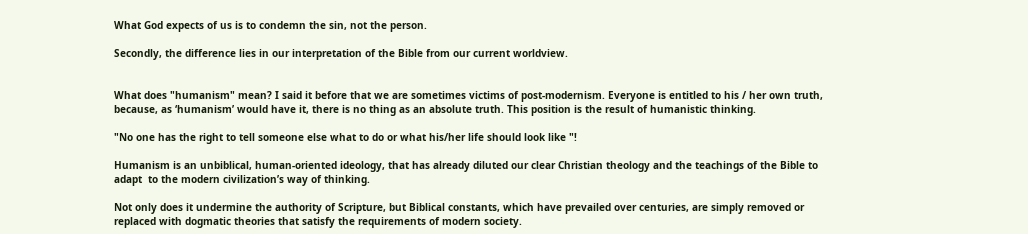What God expects of us is to condemn the sin, not the person.

Secondly, the difference lies in our interpretation of the Bible from our current worldview.


What does "humanism" mean? I said it before that we are sometimes victims of post-modernism. Everyone is entitled to his / her own truth, because, as ‘humanism’ would have it, there is no thing as an absolute truth. This position is the result of humanistic thinking.

"No one has the right to tell someone else what to do or what his/her life should look like "!

Humanism is an unbiblical, human-oriented ideology, that has already diluted our clear Christian theology and the teachings of the Bible to adapt  to the modern civilization’s way of thinking.

Not only does it undermine the authority of Scripture, but Biblical constants, which have prevailed over centuries, are simply removed or replaced with dogmatic theories that satisfy the requirements of modern society.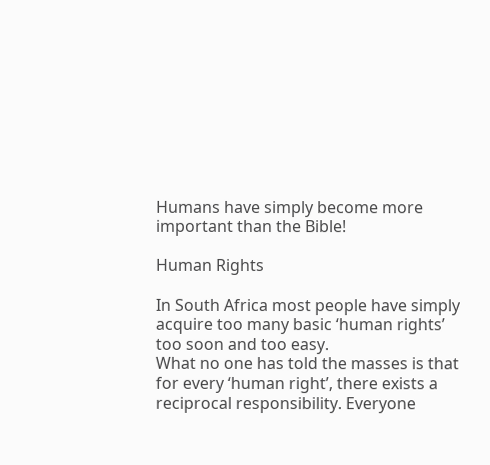Humans have simply become more important than the Bible!

Human Rights

In South Africa most people have simply acquire too many basic ‘human rights’ too soon and too easy.
What no one has told the masses is that for every ‘human right’, there exists a reciprocal responsibility. Everyone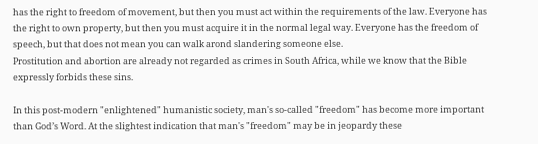has the right to freedom of movement, but then you must act within the requirements of the law. Everyone has the right to own property, but then you must acquire it in the normal legal way. Everyone has the freedom of speech, but that does not mean you can walk arond slandering someone else.
Prostitution and abortion are already not regarded as crimes in South Africa, while we know that the Bible expressly forbids these sins.

In this post-modern "enlightened" humanistic society, man's so-called "freedom" has become more important than God’s Word. At the slightest indication that man's "freedom" may be in jeopardy these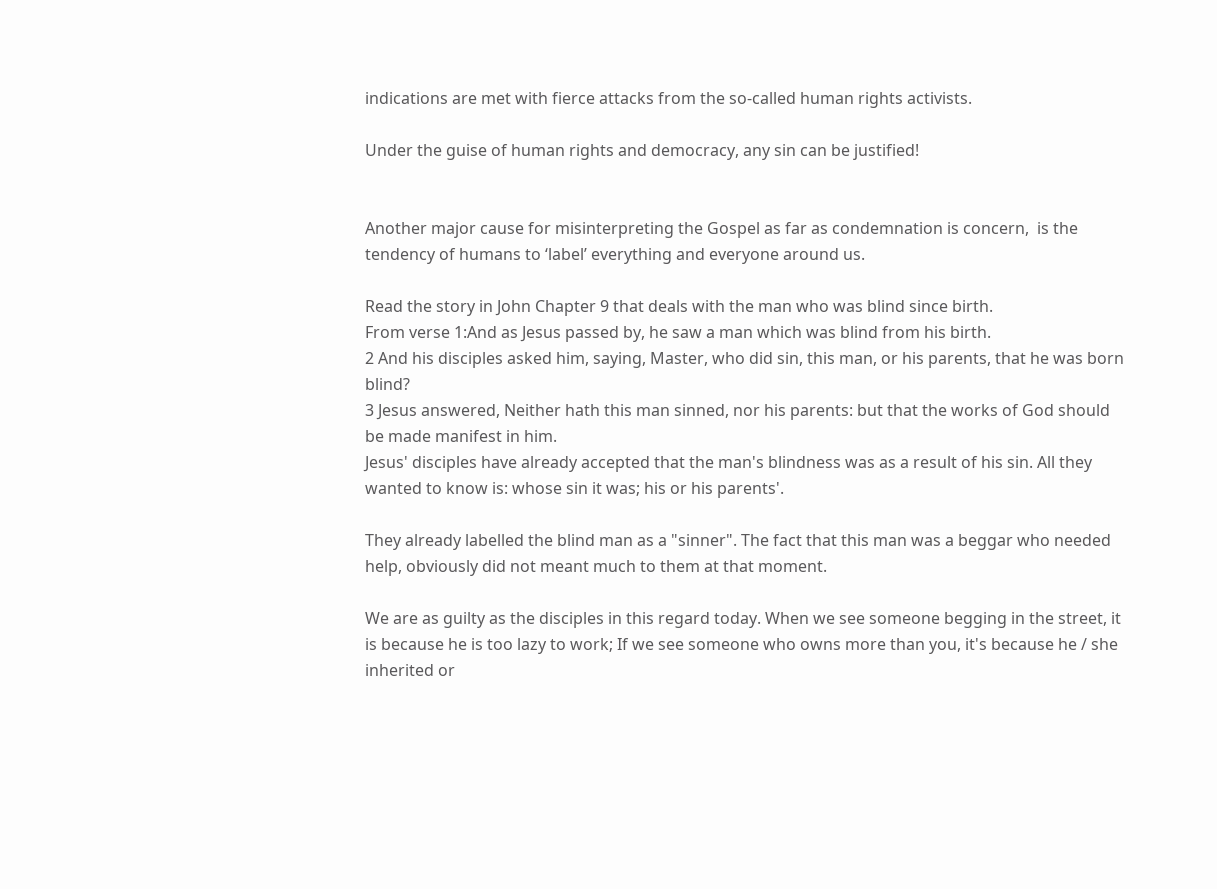indications are met with fierce attacks from the so-called human rights activists.

Under the guise of human rights and democracy, any sin can be justified!


Another major cause for misinterpreting the Gospel as far as condemnation is concern,  is the tendency of humans to ‘label’ everything and everyone around us.

Read the story in John Chapter 9 that deals with the man who was blind since birth.
From verse 1:And as Jesus passed by, he saw a man which was blind from his birth.
2 And his disciples asked him, saying, Master, who did sin, this man, or his parents, that he was born blind?
3 Jesus answered, Neither hath this man sinned, nor his parents: but that the works of God should be made manifest in him.
Jesus' disciples have already accepted that the man's blindness was as a result of his sin. All they wanted to know is: whose sin it was; his or his parents'.

They already labelled the blind man as a "sinner". The fact that this man was a beggar who needed help, obviously did not meant much to them at that moment.

We are as guilty as the disciples in this regard today. When we see someone begging in the street, it is because he is too lazy to work; If we see someone who owns more than you, it's because he / she inherited or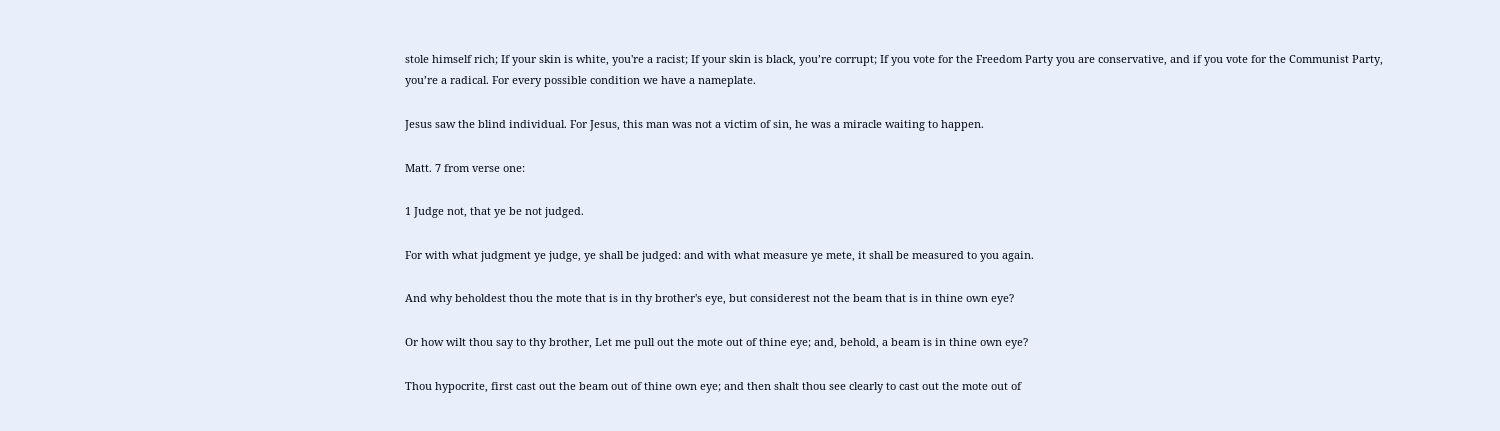stole himself rich; If your skin is white, you're a racist; If your skin is black, you’re corrupt; If you vote for the Freedom Party you are conservative, and if you vote for the Communist Party, you’re a radical. For every possible condition we have a nameplate.

Jesus saw the blind individual. For Jesus, this man was not a victim of sin, he was a miracle waiting to happen.

Matt. 7 from verse one:

1 Judge not, that ye be not judged.

For with what judgment ye judge, ye shall be judged: and with what measure ye mete, it shall be measured to you again.

And why beholdest thou the mote that is in thy brother's eye, but considerest not the beam that is in thine own eye?

Or how wilt thou say to thy brother, Let me pull out the mote out of thine eye; and, behold, a beam is in thine own eye?

Thou hypocrite, first cast out the beam out of thine own eye; and then shalt thou see clearly to cast out the mote out of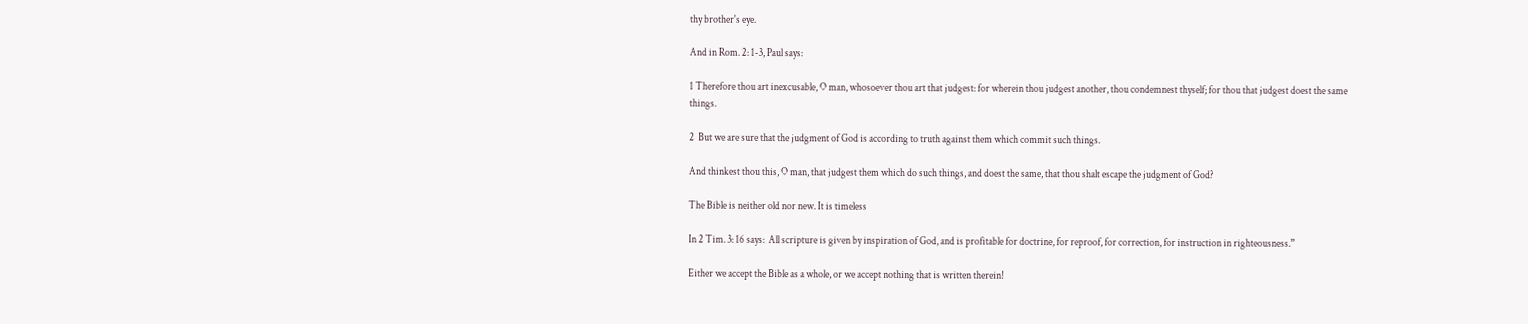thy brother's eye.

And in Rom. 2: 1-3, Paul says:

1 Therefore thou art inexcusable, O man, whosoever thou art that judgest: for wherein thou judgest another, thou condemnest thyself; for thou that judgest doest the same things.

2  But we are sure that the judgment of God is according to truth against them which commit such things.

And thinkest thou this, O man, that judgest them which do such things, and doest the same, that thou shalt escape the judgment of God?

The Bible is neither old nor new. It is timeless

In 2 Tim. 3: 16 says:  All scripture is given by inspiration of God, and is profitable for doctrine, for reproof, for correction, for instruction in righteousness.”

Either we accept the Bible as a whole, or we accept nothing that is written therein!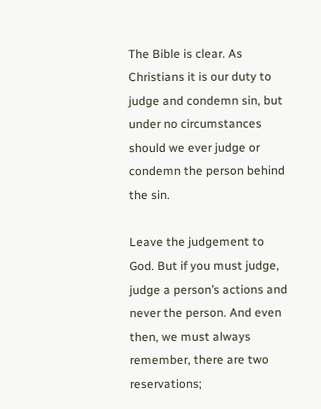The Bible is clear. As Christians it is our duty to judge and condemn sin, but under no circumstances should we ever judge or condemn the person behind the sin.

Leave the judgement to God. But if you must judge, judge a person’s actions and never the person. And even then, we must always remember, there are two reservations;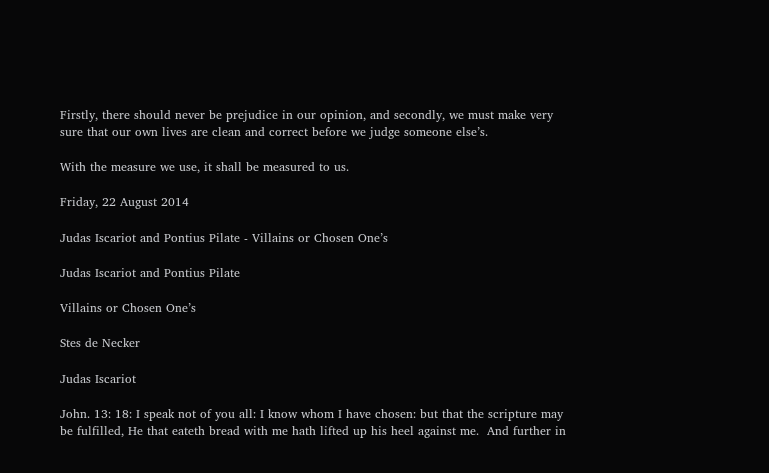Firstly, there should never be prejudice in our opinion, and secondly, we must make very sure that our own lives are clean and correct before we judge someone else’s.

With the measure we use, it shall be measured to us.

Friday, 22 August 2014

Judas Iscariot and Pontius Pilate - Villains or Chosen One’s

Judas Iscariot and Pontius Pilate

Villains or Chosen One’s

Stes de Necker

Judas Iscariot

John. 13: 18: I speak not of you all: I know whom I have chosen: but that the scripture may be fulfilled, He that eateth bread with me hath lifted up his heel against me.  And further in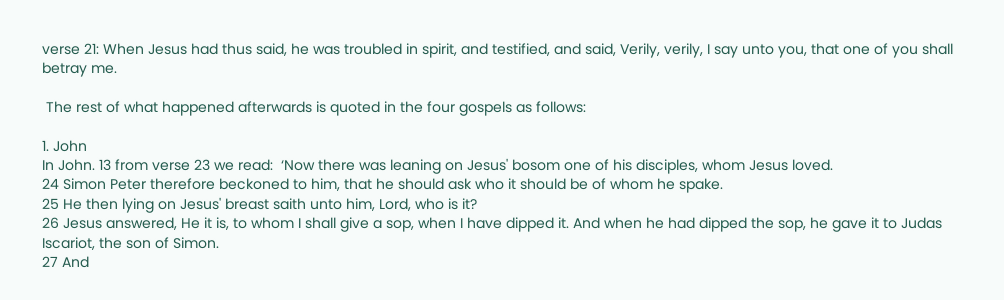verse 21: When Jesus had thus said, he was troubled in spirit, and testified, and said, Verily, verily, I say unto you, that one of you shall betray me.

 The rest of what happened afterwards is quoted in the four gospels as follows:

1. John
In John. 13 from verse 23 we read:  ‘Now there was leaning on Jesus' bosom one of his disciples, whom Jesus loved.
24 Simon Peter therefore beckoned to him, that he should ask who it should be of whom he spake.
25 He then lying on Jesus' breast saith unto him, Lord, who is it?
26 Jesus answered, He it is, to whom I shall give a sop, when I have dipped it. And when he had dipped the sop, he gave it to Judas Iscariot, the son of Simon.
27 And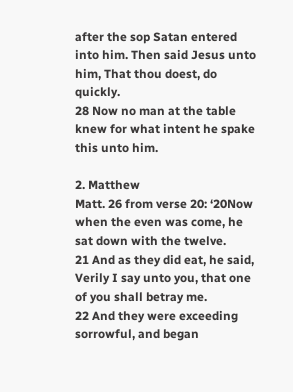after the sop Satan entered into him. Then said Jesus unto him, That thou doest, do quickly.
28 Now no man at the table knew for what intent he spake this unto him.

2. Matthew
Matt. 26 from verse 20: ‘20Now when the even was come, he sat down with the twelve.
21 And as they did eat, he said, Verily I say unto you, that one of you shall betray me.
22 And they were exceeding sorrowful, and began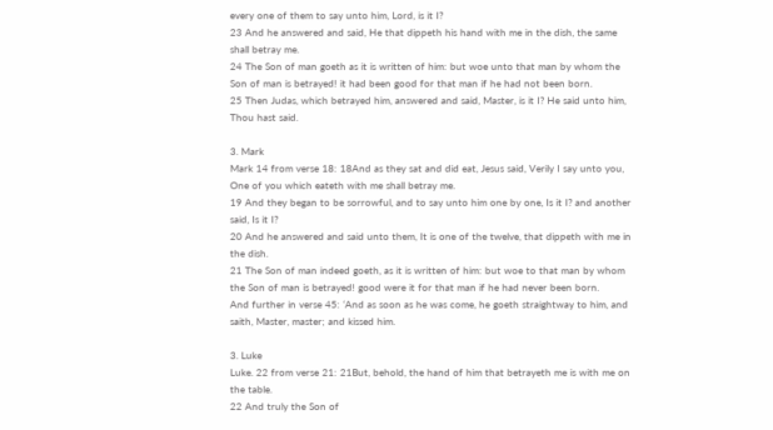every one of them to say unto him, Lord, is it I?
23 And he answered and said, He that dippeth his hand with me in the dish, the same shall betray me.
24 The Son of man goeth as it is written of him: but woe unto that man by whom the Son of man is betrayed! it had been good for that man if he had not been born.
25 Then Judas, which betrayed him, answered and said, Master, is it I? He said unto him, Thou hast said.

3. Mark
Mark 14 from verse 18: 18And as they sat and did eat, Jesus said, Verily I say unto you, One of you which eateth with me shall betray me.
19 And they began to be sorrowful, and to say unto him one by one, Is it I? and another said, Is it I?
20 And he answered and said unto them, It is one of the twelve, that dippeth with me in the dish.
21 The Son of man indeed goeth, as it is written of him: but woe to that man by whom the Son of man is betrayed! good were it for that man if he had never been born.
And further in verse 45: ‘And as soon as he was come, he goeth straightway to him, and saith, Master, master; and kissed him.

3. Luke
Luke. 22 from verse 21: 21But, behold, the hand of him that betrayeth me is with me on the table.
22 And truly the Son of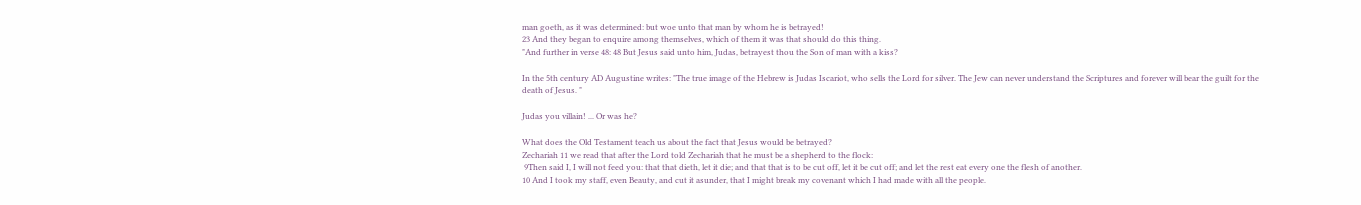man goeth, as it was determined: but woe unto that man by whom he is betrayed!
23 And they began to enquire among themselves, which of them it was that should do this thing.
"And further in verse 48: 48 But Jesus said unto him, Judas, betrayest thou the Son of man with a kiss?

In the 5th century AD Augustine writes: "The true image of the Hebrew is Judas Iscariot, who sells the Lord for silver. The Jew can never understand the Scriptures and forever will bear the guilt for the death of Jesus. "

Judas you villain! ... Or was he?

What does the Old Testament teach us about the fact that Jesus would be betrayed?
Zechariah 11 we read that after the Lord told Zechariah that he must be a shepherd to the flock:
 9Then said I, I will not feed you: that that dieth, let it die; and that that is to be cut off, let it be cut off; and let the rest eat every one the flesh of another.
10 And I took my staff, even Beauty, and cut it asunder, that I might break my covenant which I had made with all the people.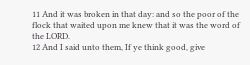11 And it was broken in that day: and so the poor of the flock that waited upon me knew that it was the word of the LORD.
12 And I said unto them, If ye think good, give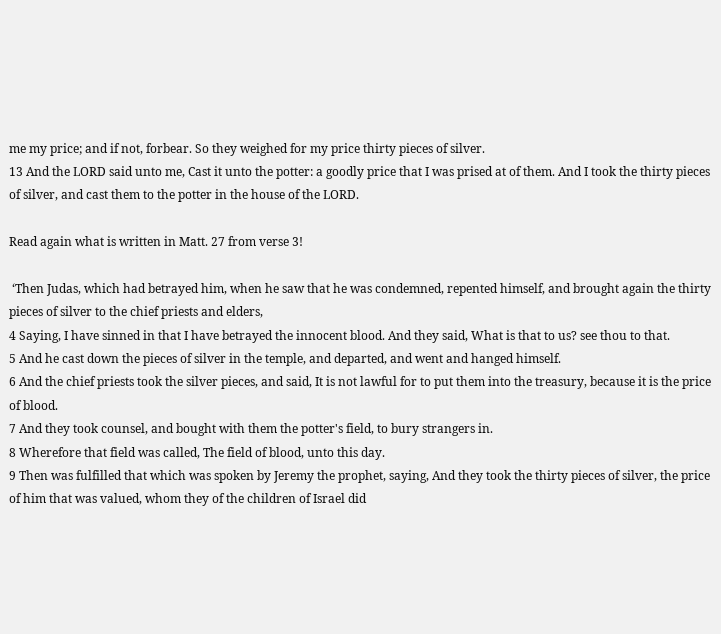me my price; and if not, forbear. So they weighed for my price thirty pieces of silver.
13 And the LORD said unto me, Cast it unto the potter: a goodly price that I was prised at of them. And I took the thirty pieces of silver, and cast them to the potter in the house of the LORD.

Read again what is written in Matt. 27 from verse 3!

 ‘Then Judas, which had betrayed him, when he saw that he was condemned, repented himself, and brought again the thirty pieces of silver to the chief priests and elders,
4 Saying, I have sinned in that I have betrayed the innocent blood. And they said, What is that to us? see thou to that.
5 And he cast down the pieces of silver in the temple, and departed, and went and hanged himself.
6 And the chief priests took the silver pieces, and said, It is not lawful for to put them into the treasury, because it is the price of blood.
7 And they took counsel, and bought with them the potter's field, to bury strangers in.
8 Wherefore that field was called, The field of blood, unto this day.
9 Then was fulfilled that which was spoken by Jeremy the prophet, saying, And they took the thirty pieces of silver, the price of him that was valued, whom they of the children of Israel did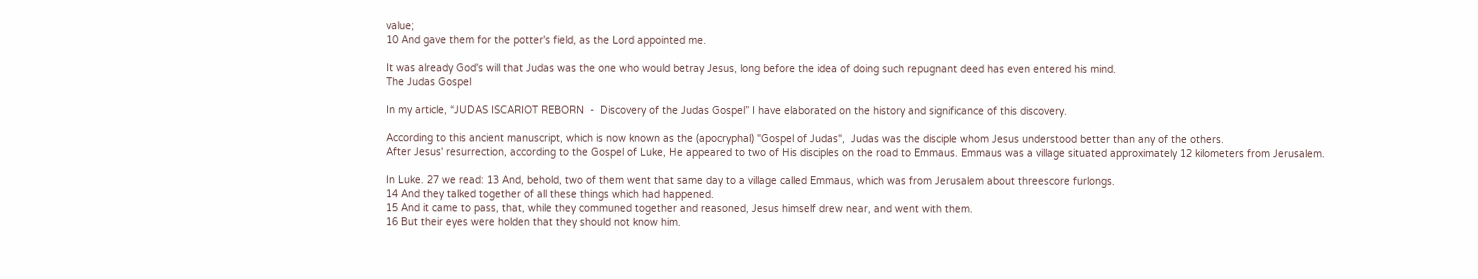value;
10 And gave them for the potter's field, as the Lord appointed me.

It was already God's will that Judas was the one who would betray Jesus, long before the idea of doing such repugnant deed has even entered his mind.
The Judas Gospel

In my article, “JUDAS ISCARIOT REBORN  -  Discovery of the Judas Gospel” I have elaborated on the history and significance of this discovery.

According to this ancient manuscript, which is now known as the (apocryphal) "Gospel of Judas",  Judas was the disciple whom Jesus understood better than any of the others.
After Jesus' resurrection, according to the Gospel of Luke, He appeared to two of His disciples on the road to Emmaus. Emmaus was a village situated approximately 12 kilometers from Jerusalem.

In Luke. 27 we read: 13 And, behold, two of them went that same day to a village called Emmaus, which was from Jerusalem about threescore furlongs.
14 And they talked together of all these things which had happened.
15 And it came to pass, that, while they communed together and reasoned, Jesus himself drew near, and went with them.
16 But their eyes were holden that they should not know him.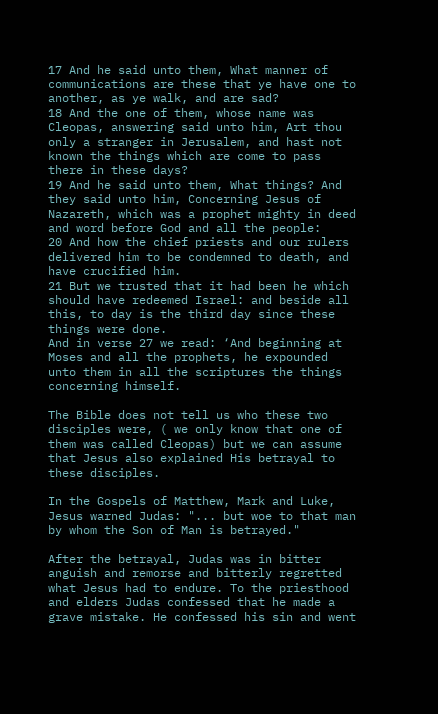17 And he said unto them, What manner of communications are these that ye have one to another, as ye walk, and are sad?
18 And the one of them, whose name was Cleopas, answering said unto him, Art thou only a stranger in Jerusalem, and hast not known the things which are come to pass there in these days?
19 And he said unto them, What things? And they said unto him, Concerning Jesus of Nazareth, which was a prophet mighty in deed and word before God and all the people:
20 And how the chief priests and our rulers delivered him to be condemned to death, and have crucified him.
21 But we trusted that it had been he which should have redeemed Israel: and beside all this, to day is the third day since these things were done.
And in verse 27 we read: ‘And beginning at Moses and all the prophets, he expounded unto them in all the scriptures the things concerning himself.

The Bible does not tell us who these two disciples were, ( we only know that one of them was called Cleopas) but we can assume that Jesus also explained His betrayal to these disciples.

In the Gospels of Matthew, Mark and Luke, Jesus warned Judas: "... but woe to that man by whom the Son of Man is betrayed."

After the betrayal, Judas was in bitter anguish and remorse and bitterly regretted what Jesus had to endure. To the priesthood and elders Judas confessed that he made a grave mistake. He confessed his sin and went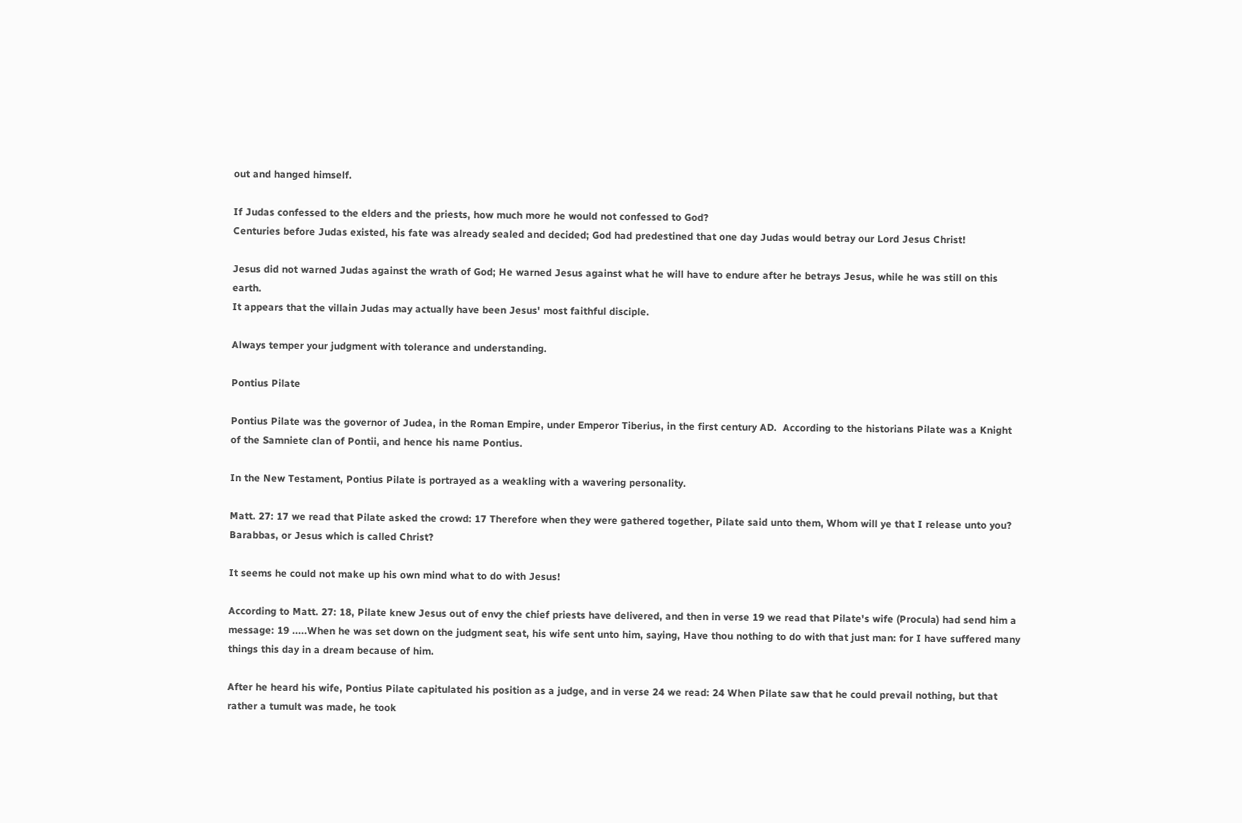out and hanged himself.

If Judas confessed to the elders and the priests, how much more he would not confessed to God?
Centuries before Judas existed, his fate was already sealed and decided; God had predestined that one day Judas would betray our Lord Jesus Christ!

Jesus did not warned Judas against the wrath of God; He warned Jesus against what he will have to endure after he betrays Jesus, while he was still on this earth.
It appears that the villain Judas may actually have been Jesus' most faithful disciple.

Always temper your judgment with tolerance and understanding.

Pontius Pilate

Pontius Pilate was the governor of Judea, in the Roman Empire, under Emperor Tiberius, in the first century AD.  According to the historians Pilate was a Knight of the Samniete clan of Pontii, and hence his name Pontius.

In the New Testament, Pontius Pilate is portrayed as a weakling with a wavering personality.

Matt. 27: 17 we read that Pilate asked the crowd: 17 Therefore when they were gathered together, Pilate said unto them, Whom will ye that I release unto you? Barabbas, or Jesus which is called Christ?

It seems he could not make up his own mind what to do with Jesus!

According to Matt. 27: 18, Pilate knew Jesus out of envy the chief priests have delivered, and then in verse 19 we read that Pilate's wife (Procula) had send him a message: 19 .....When he was set down on the judgment seat, his wife sent unto him, saying, Have thou nothing to do with that just man: for I have suffered many things this day in a dream because of him.

After he heard his wife, Pontius Pilate capitulated his position as a judge, and in verse 24 we read: 24 When Pilate saw that he could prevail nothing, but that rather a tumult was made, he took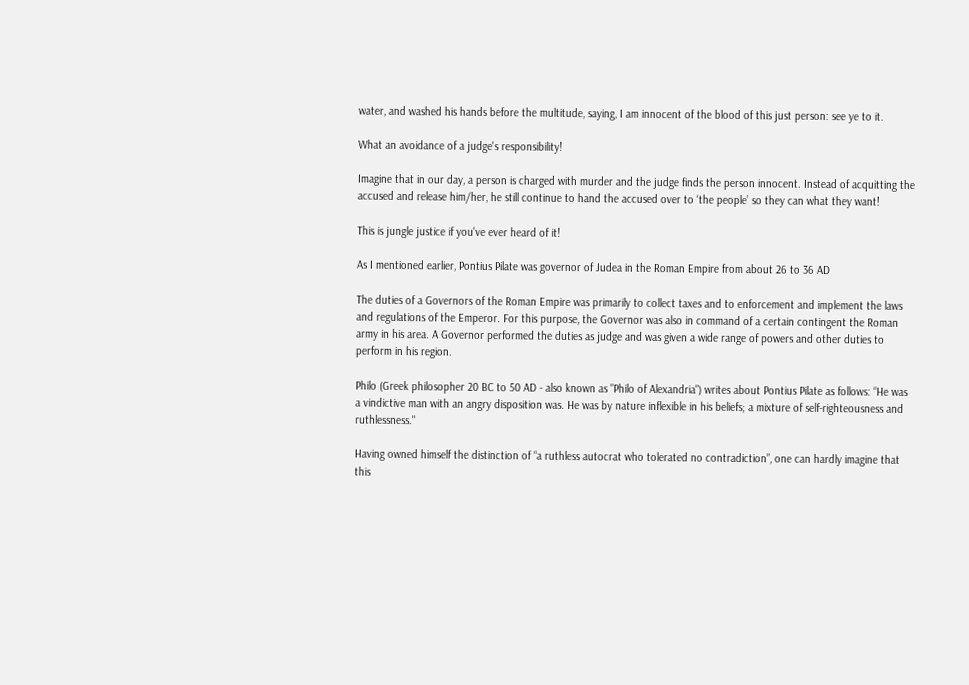water, and washed his hands before the multitude, saying, I am innocent of the blood of this just person: see ye to it.

What an avoidance of a judge's responsibility!

Imagine that in our day, a person is charged with murder and the judge finds the person innocent. Instead of acquitting the accused and release him/her, he still continue to hand the accused over to ‘the people’ so they can what they want!

This is jungle justice if you've ever heard of it!

As I mentioned earlier, Pontius Pilate was governor of Judea in the Roman Empire from about 26 to 36 AD

The duties of a Governors of the Roman Empire was primarily to collect taxes and to enforcement and implement the laws and regulations of the Emperor. For this purpose, the Governor was also in command of a certain contingent the Roman army in his area. A Governor performed the duties as judge and was given a wide range of powers and other duties to perform in his region.

Philo (Greek philosopher 20 BC to 50 AD - also known as "Philo of Alexandria") writes about Pontius Pilate as follows: “He was a vindictive man with an angry disposition was. He was by nature inflexible in his beliefs; a mixture of self-righteousness and ruthlessness."

Having owned himself the distinction of “a ruthless autocrat who tolerated no contradiction”, one can hardly imagine that this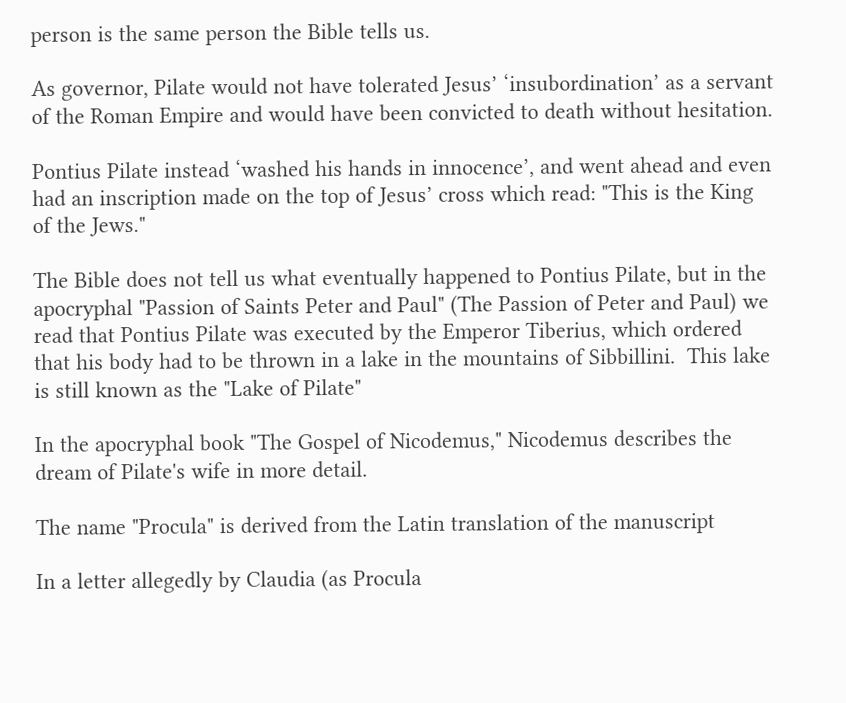person is the same person the Bible tells us.

As governor, Pilate would not have tolerated Jesus’ ‘insubordination’ as a servant of the Roman Empire and would have been convicted to death without hesitation.

Pontius Pilate instead ‘washed his hands in innocence’, and went ahead and even had an inscription made on the top of Jesus’ cross which read: "This is the King of the Jews."

The Bible does not tell us what eventually happened to Pontius Pilate, but in the apocryphal "Passion of Saints Peter and Paul" (The Passion of Peter and Paul) we read that Pontius Pilate was executed by the Emperor Tiberius, which ordered that his body had to be thrown in a lake in the mountains of Sibbillini.  This lake is still known as the "Lake of Pilate"

In the apocryphal book "The Gospel of Nicodemus," Nicodemus describes the dream of Pilate's wife in more detail.

The name "Procula" is derived from the Latin translation of the manuscript

In a letter allegedly by Claudia (as Procula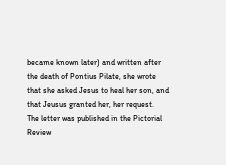became known later) and written after the death of Pontius Pilate, she wrote that she asked Jesus to heal her son, and that Jeusus granted her, her request.
The letter was published in the Pictorial Review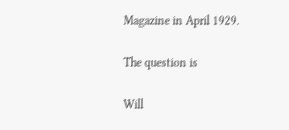Magazine in April 1929.

The question is

Will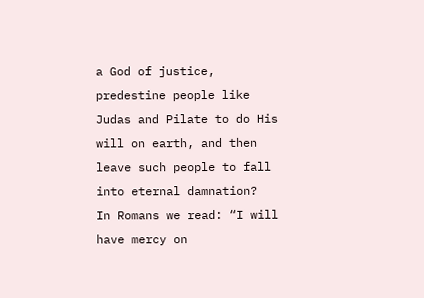a God of justice, predestine people like Judas and Pilate to do His will on earth, and then leave such people to fall into eternal damnation?
In Romans we read: “I will have mercy on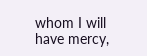whom I will have mercy,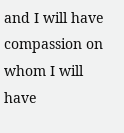and I will have compassion on whom I will have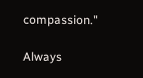compassion."

Always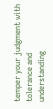temper your judgment with tolerance and understanding